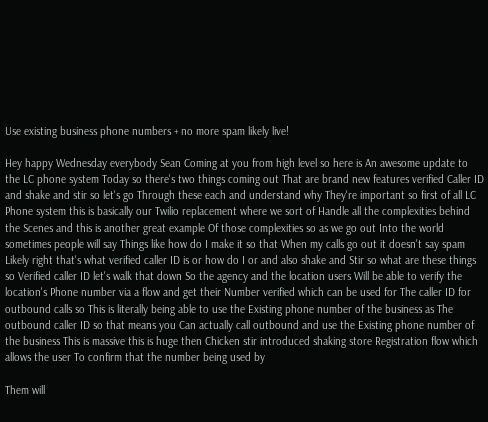Use existing business phone numbers + no more spam likely live!

Hey happy Wednesday everybody Sean Coming at you from high level so here is An awesome update to the LC phone system Today so there's two things coming out That are brand new features verified Caller ID and shake and stir so let's go Through these each and understand why They're important so first of all LC Phone system this is basically our Twilio replacement where we sort of Handle all the complexities behind the Scenes and this is another great example Of those complexities so as we go out Into the world sometimes people will say Things like how do I make it so that When my calls go out it doesn't say spam Likely right that's what verified caller ID is or how do I or and also shake and Stir so what are these things so Verified caller ID let's walk that down So the agency and the location users Will be able to verify the location's Phone number via a flow and get their Number verified which can be used for The caller ID for outbound calls so This is literally being able to use the Existing phone number of the business as The outbound caller ID so that means you Can actually call outbound and use the Existing phone number of the business This is massive this is huge then Chicken stir introduced shaking store Registration flow which allows the user To confirm that the number being used by

Them will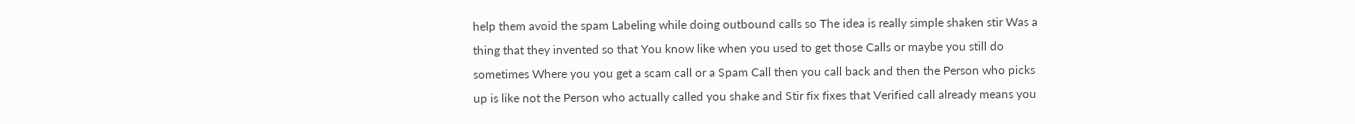help them avoid the spam Labeling while doing outbound calls so The idea is really simple shaken stir Was a thing that they invented so that You know like when you used to get those Calls or maybe you still do sometimes Where you you get a scam call or a Spam Call then you call back and then the Person who picks up is like not the Person who actually called you shake and Stir fix fixes that Verified call already means you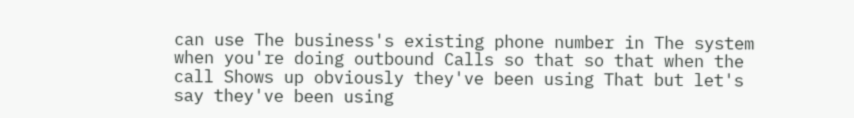can use The business's existing phone number in The system when you're doing outbound Calls so that so that when the call Shows up obviously they've been using That but let's say they've been using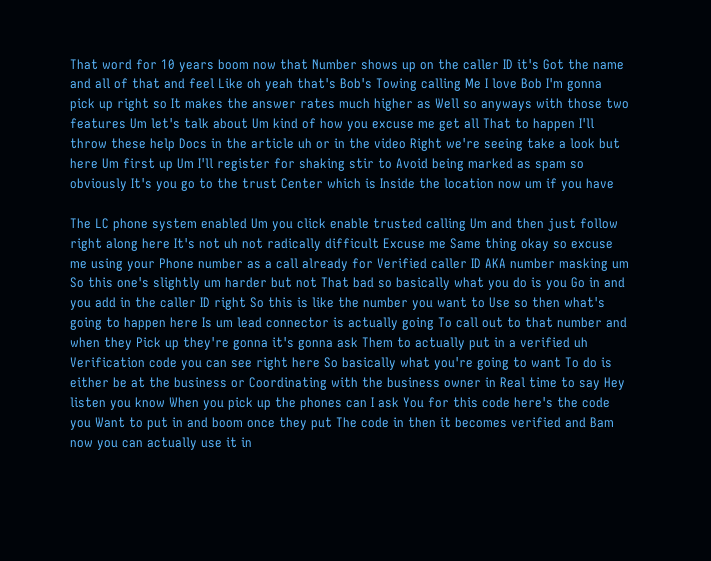That word for 10 years boom now that Number shows up on the caller ID it's Got the name and all of that and feel Like oh yeah that's Bob's Towing calling Me I love Bob I'm gonna pick up right so It makes the answer rates much higher as Well so anyways with those two features Um let's talk about Um kind of how you excuse me get all That to happen I'll throw these help Docs in the article uh or in the video Right we're seeing take a look but here Um first up Um I'll register for shaking stir to Avoid being marked as spam so obviously It's you go to the trust Center which is Inside the location now um if you have

The LC phone system enabled Um you click enable trusted calling Um and then just follow right along here It's not uh not radically difficult Excuse me Same thing okay so excuse me using your Phone number as a call already for Verified caller ID AKA number masking um So this one's slightly um harder but not That bad so basically what you do is you Go in and you add in the caller ID right So this is like the number you want to Use so then what's going to happen here Is um lead connector is actually going To call out to that number and when they Pick up they're gonna it's gonna ask Them to actually put in a verified uh Verification code you can see right here So basically what you're going to want To do is either be at the business or Coordinating with the business owner in Real time to say Hey listen you know When you pick up the phones can I ask You for this code here's the code you Want to put in and boom once they put The code in then it becomes verified and Bam now you can actually use it in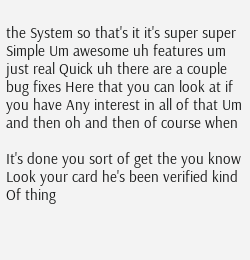the System so that's it it's super super Simple Um awesome uh features um just real Quick uh there are a couple bug fixes Here that you can look at if you have Any interest in all of that Um and then oh and then of course when

It's done you sort of get the you know Look your card he's been verified kind Of thing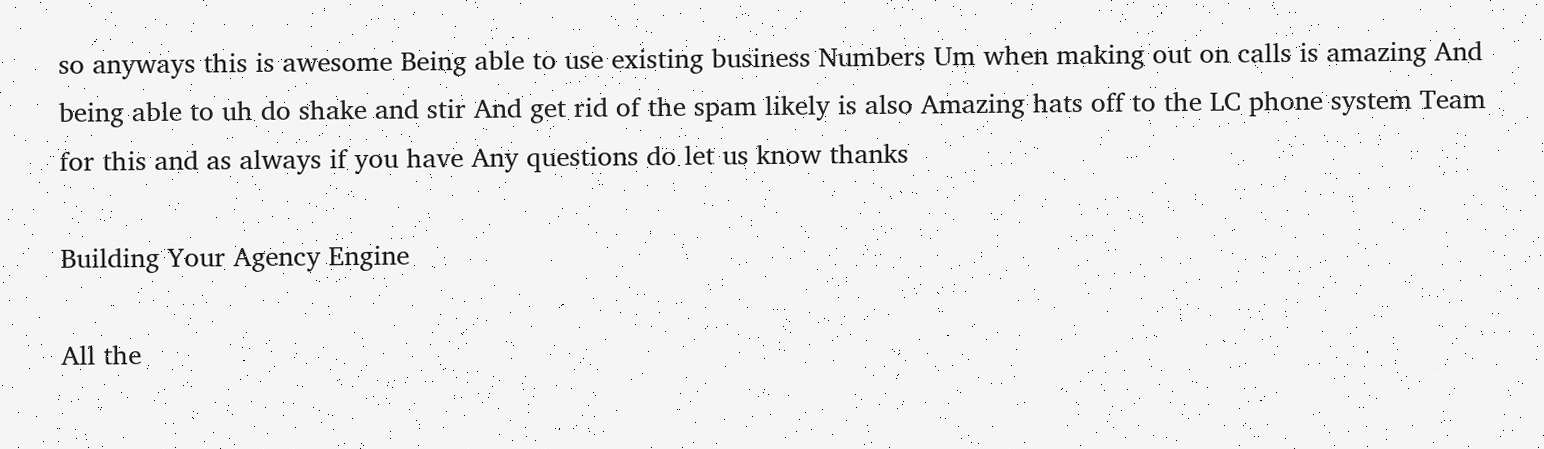so anyways this is awesome Being able to use existing business Numbers Um when making out on calls is amazing And being able to uh do shake and stir And get rid of the spam likely is also Amazing hats off to the LC phone system Team for this and as always if you have Any questions do let us know thanks

Building Your Agency Engine

All the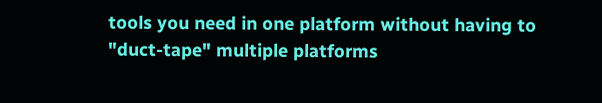tools you need in one platform without having to "duct-tape" multiple platforms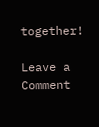together!

Leave a Comment